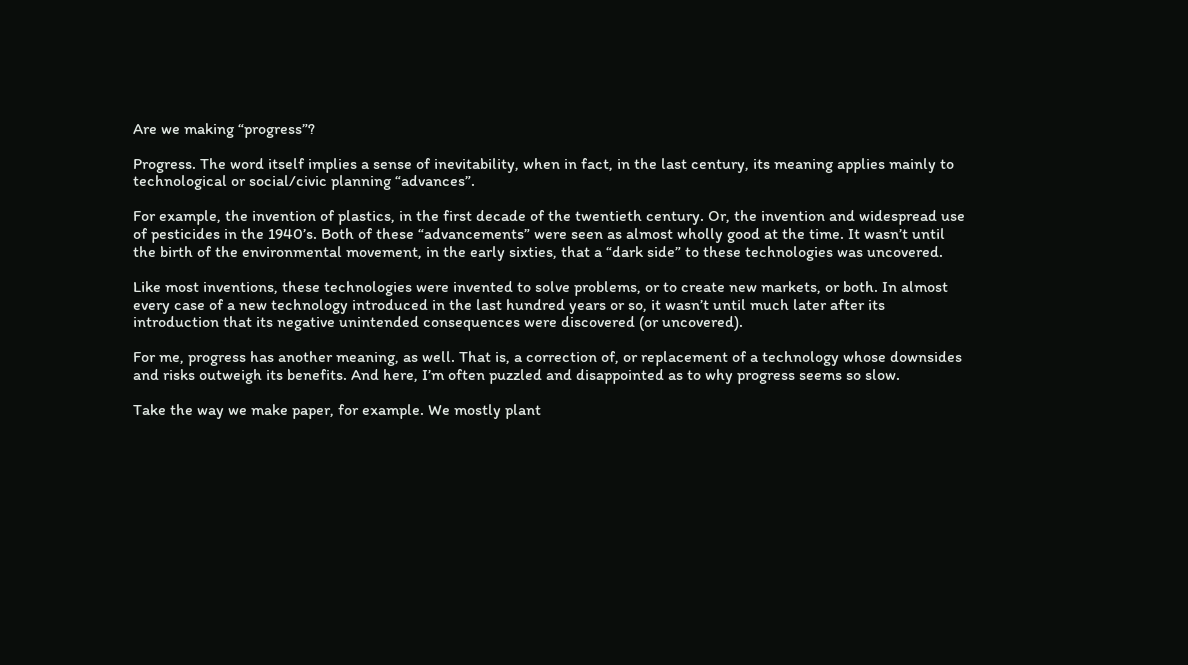Are we making “progress”?

Progress. The word itself implies a sense of inevitability, when in fact, in the last century, its meaning applies mainly to technological or social/civic planning “advances”.

For example, the invention of plastics, in the first decade of the twentieth century. Or, the invention and widespread use of pesticides in the 1940’s. Both of these “advancements” were seen as almost wholly good at the time. It wasn’t until the birth of the environmental movement, in the early sixties, that a “dark side” to these technologies was uncovered.

Like most inventions, these technologies were invented to solve problems, or to create new markets, or both. In almost every case of a new technology introduced in the last hundred years or so, it wasn’t until much later after its introduction that its negative unintended consequences were discovered (or uncovered).

For me, progress has another meaning, as well. That is, a correction of, or replacement of a technology whose downsides and risks outweigh its benefits. And here, I’m often puzzled and disappointed as to why progress seems so slow.

Take the way we make paper, for example. We mostly plant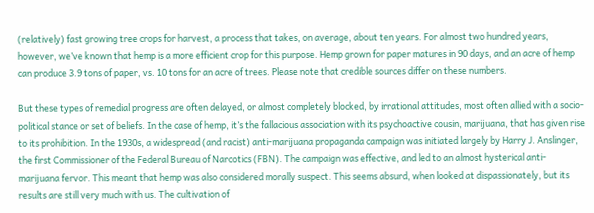(relatively) fast growing tree crops for harvest, a process that takes, on average, about ten years. For almost two hundred years, however, we’ve known that hemp is a more efficient crop for this purpose. Hemp grown for paper matures in 90 days, and an acre of hemp can produce 3.9 tons of paper, vs. 10 tons for an acre of trees. Please note that credible sources differ on these numbers.

But these types of remedial progress are often delayed, or almost completely blocked, by irrational attitudes, most often allied with a socio-political stance or set of beliefs. In the case of hemp, it’s the fallacious association with its psychoactive cousin, marijuana, that has given rise to its prohibition. In the 1930s, a widespread (and racist) anti-marijuana propaganda campaign was initiated largely by Harry J. Anslinger, the first Commissioner of the Federal Bureau of Narcotics (FBN). The campaign was effective, and led to an almost hysterical anti-marijuana fervor. This meant that hemp was also considered morally suspect. This seems absurd, when looked at dispassionately, but its results are still very much with us. The cultivation of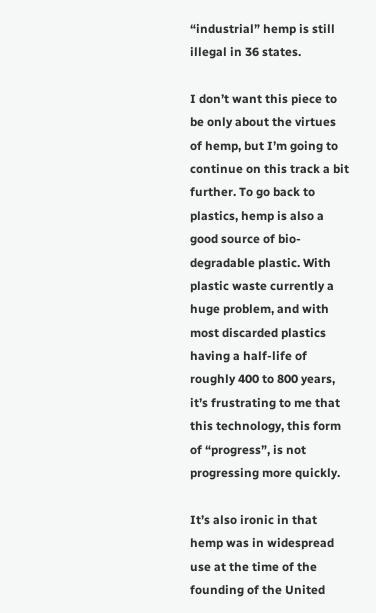“industrial” hemp is still illegal in 36 states.

I don’t want this piece to be only about the virtues of hemp, but I’m going to continue on this track a bit further. To go back to plastics, hemp is also a good source of bio-degradable plastic. With plastic waste currently a huge problem, and with most discarded plastics having a half-life of roughly 400 to 800 years, it’s frustrating to me that this technology, this form of “progress”, is not progressing more quickly.

It’s also ironic in that hemp was in widespread use at the time of the founding of the United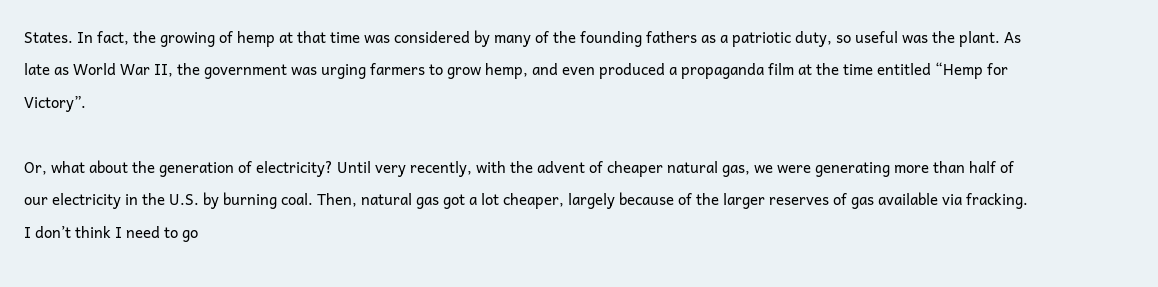States. In fact, the growing of hemp at that time was considered by many of the founding fathers as a patriotic duty, so useful was the plant. As late as World War II, the government was urging farmers to grow hemp, and even produced a propaganda film at the time entitled “Hemp for Victory”.

Or, what about the generation of electricity? Until very recently, with the advent of cheaper natural gas, we were generating more than half of our electricity in the U.S. by burning coal. Then, natural gas got a lot cheaper, largely because of the larger reserves of gas available via fracking. I don’t think I need to go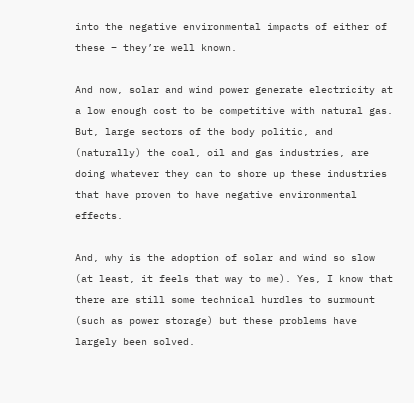into the negative environmental impacts of either of these – they’re well known.

And now, solar and wind power generate electricity at a low enough cost to be competitive with natural gas. But, large sectors of the body politic, and (naturally) the coal, oil and gas industries, are doing whatever they can to shore up these industries that have proven to have negative environmental effects.

And, why is the adoption of solar and wind so slow (at least, it feels that way to me). Yes, I know that there are still some technical hurdles to surmount (such as power storage) but these problems have largely been solved.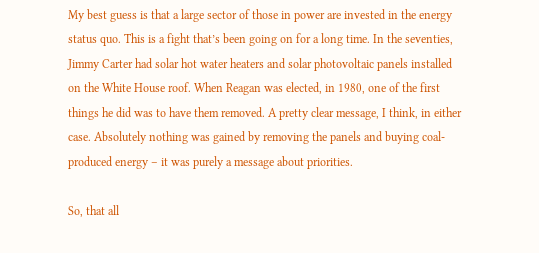My best guess is that a large sector of those in power are invested in the energy status quo. This is a fight that’s been going on for a long time. In the seventies, Jimmy Carter had solar hot water heaters and solar photovoltaic panels installed on the White House roof. When Reagan was elected, in 1980, one of the first things he did was to have them removed. A pretty clear message, I think, in either case. Absolutely nothing was gained by removing the panels and buying coal-produced energy – it was purely a message about priorities.

So, that all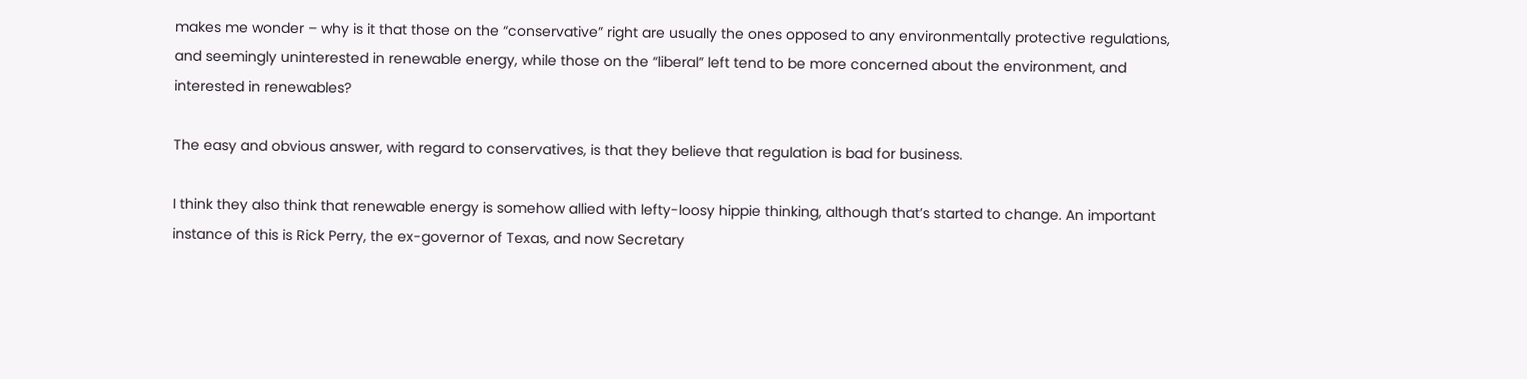makes me wonder – why is it that those on the “conservative” right are usually the ones opposed to any environmentally protective regulations, and seemingly uninterested in renewable energy, while those on the “liberal” left tend to be more concerned about the environment, and interested in renewables?

The easy and obvious answer, with regard to conservatives, is that they believe that regulation is bad for business.

I think they also think that renewable energy is somehow allied with lefty-loosy hippie thinking, although that’s started to change. An important instance of this is Rick Perry, the ex-governor of Texas, and now Secretary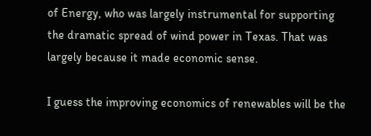of Energy, who was largely instrumental for supporting the dramatic spread of wind power in Texas. That was largely because it made economic sense.

I guess the improving economics of renewables will be the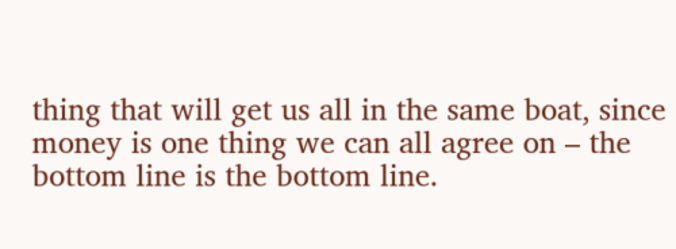thing that will get us all in the same boat, since money is one thing we can all agree on – the bottom line is the bottom line.